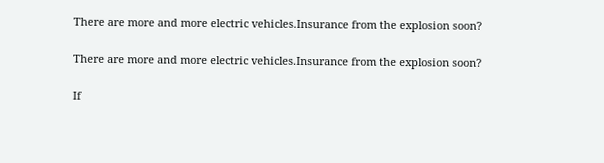There are more and more electric vehicles.Insurance from the explosion soon?

There are more and more electric vehicles.Insurance from the explosion soon?

If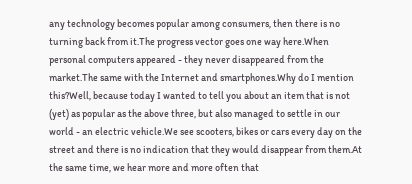any technology becomes popular among consumers, then there is no turning back from it.The progress vector goes one way here.When personal computers appeared - they never disappeared from the market.The same with the Internet and smartphones.Why do I mention this?Well, because today I wanted to tell you about an item that is not (yet) as popular as the above three, but also managed to settle in our world - an electric vehicle.We see scooters, bikes or cars every day on the street and there is no indication that they would disappear from them.At the same time, we hear more and more often that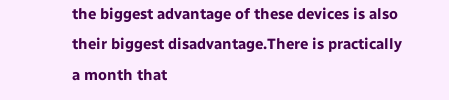the biggest advantage of these devices is also their biggest disadvantage.There is practically a month that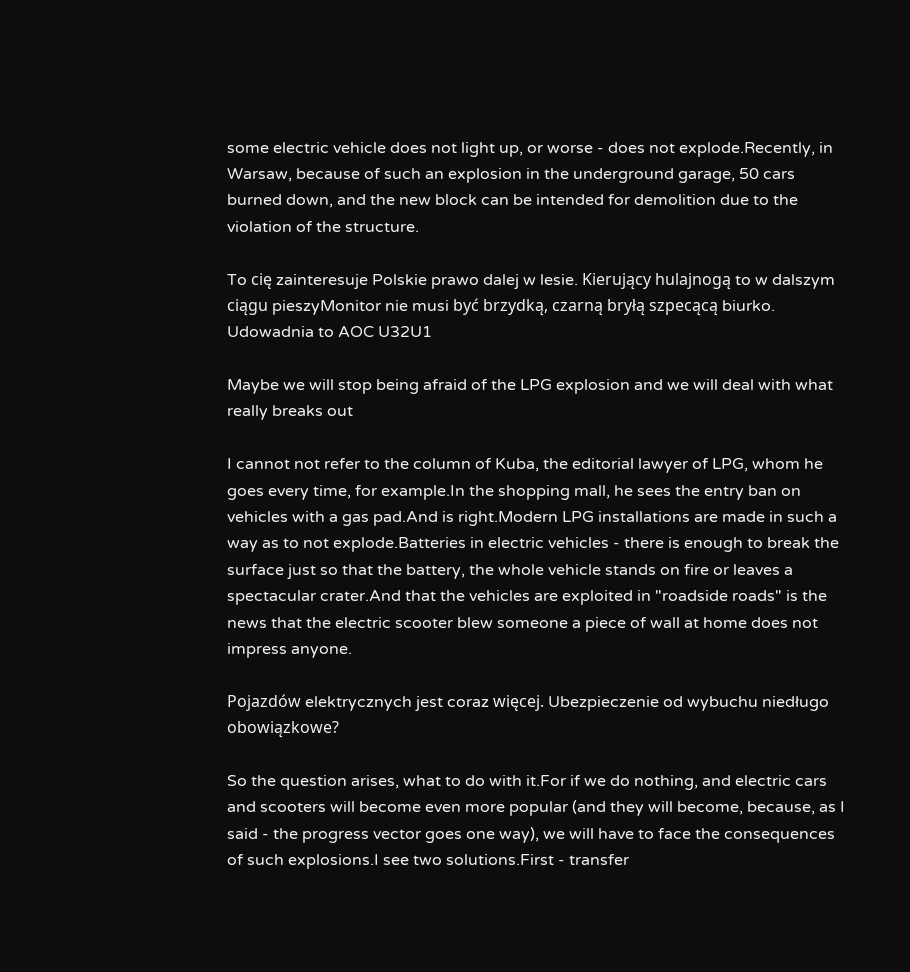some electric vehicle does not light up, or worse - does not explode.Recently, in Warsaw, because of such an explosion in the underground garage, 50 cars burned down, and the new block can be intended for demolition due to the violation of the structure.

To cię zainteresuje Polskie prawo dalej w lesie. Kierujący hulajnogą to w dalszym ciągu pieszyMonitor nie musi być brzydką, czarną bryłą szpecącą biurko. Udowadnia to AOC U32U1

Maybe we will stop being afraid of the LPG explosion and we will deal with what really breaks out

I cannot not refer to the column of Kuba, the editorial lawyer of LPG, whom he goes every time, for example.In the shopping mall, he sees the entry ban on vehicles with a gas pad.And is right.Modern LPG installations are made in such a way as to not explode.Batteries in electric vehicles - there is enough to break the surface just so that the battery, the whole vehicle stands on fire or leaves a spectacular crater.And that the vehicles are exploited in "roadside roads" is the news that the electric scooter blew someone a piece of wall at home does not impress anyone.

Pojazdów elektrycznych jest coraz więcej. Ubezpieczenie od wybuchu niedługo obowiązkowe?

So the question arises, what to do with it.For if we do nothing, and electric cars and scooters will become even more popular (and they will become, because, as I said - the progress vector goes one way), we will have to face the consequences of such explosions.I see two solutions.First - transfer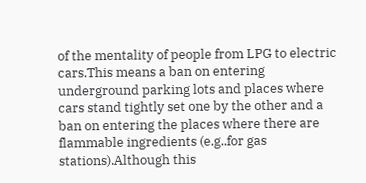of the mentality of people from LPG to electric cars.This means a ban on entering underground parking lots and places where cars stand tightly set one by the other and a ban on entering the places where there are flammable ingredients (e.g..for gas stations).Although this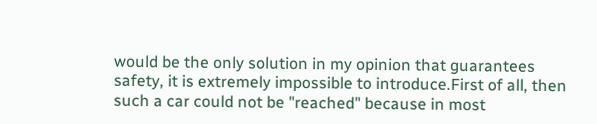would be the only solution in my opinion that guarantees safety, it is extremely impossible to introduce.First of all, then such a car could not be "reached" because in most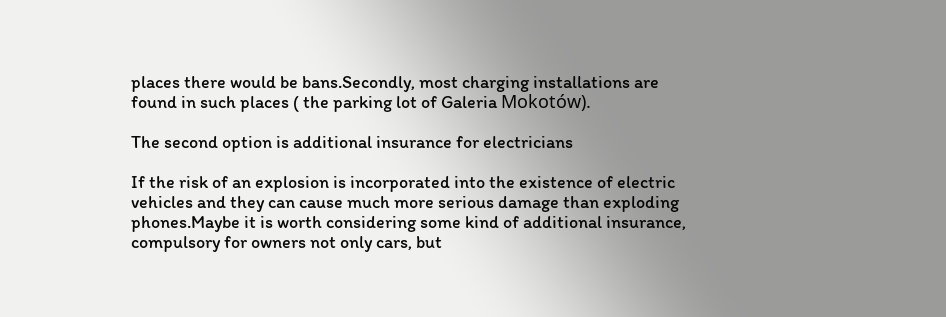places there would be bans.Secondly, most charging installations are found in such places ( the parking lot of Galeria Mokotów).

The second option is additional insurance for electricians

If the risk of an explosion is incorporated into the existence of electric vehicles and they can cause much more serious damage than exploding phones.Maybe it is worth considering some kind of additional insurance, compulsory for owners not only cars, but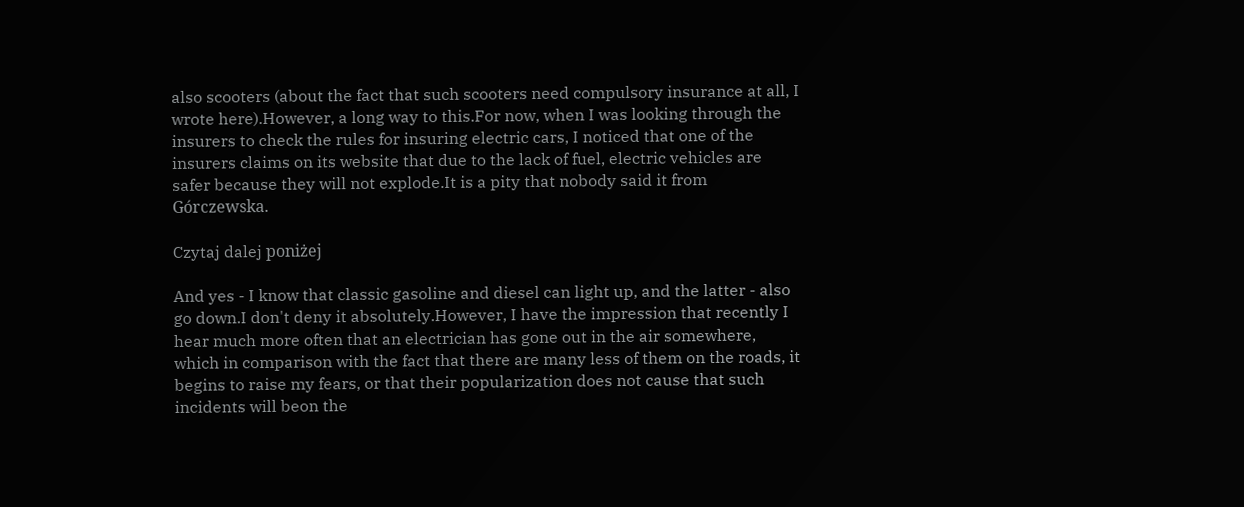also scooters (about the fact that such scooters need compulsory insurance at all, I wrote here).However, a long way to this.For now, when I was looking through the insurers to check the rules for insuring electric cars, I noticed that one of the insurers claims on its website that due to the lack of fuel, electric vehicles are safer because they will not explode.It is a pity that nobody said it from Górczewska.

Czytaj dalej poniżej

And yes - I know that classic gasoline and diesel can light up, and the latter - also go down.I don't deny it absolutely.However, I have the impression that recently I hear much more often that an electrician has gone out in the air somewhere, which in comparison with the fact that there are many less of them on the roads, it begins to raise my fears, or that their popularization does not cause that such incidents will beon the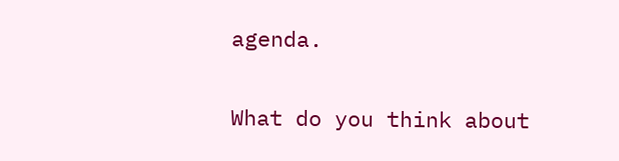agenda.

What do you think about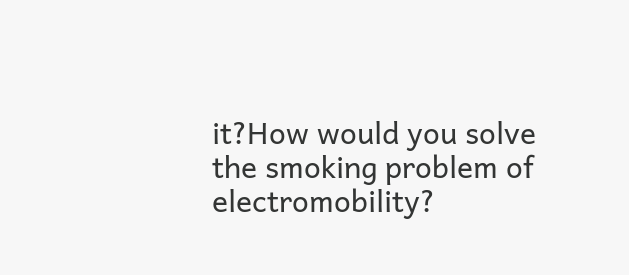it?How would you solve the smoking problem of electromobility?